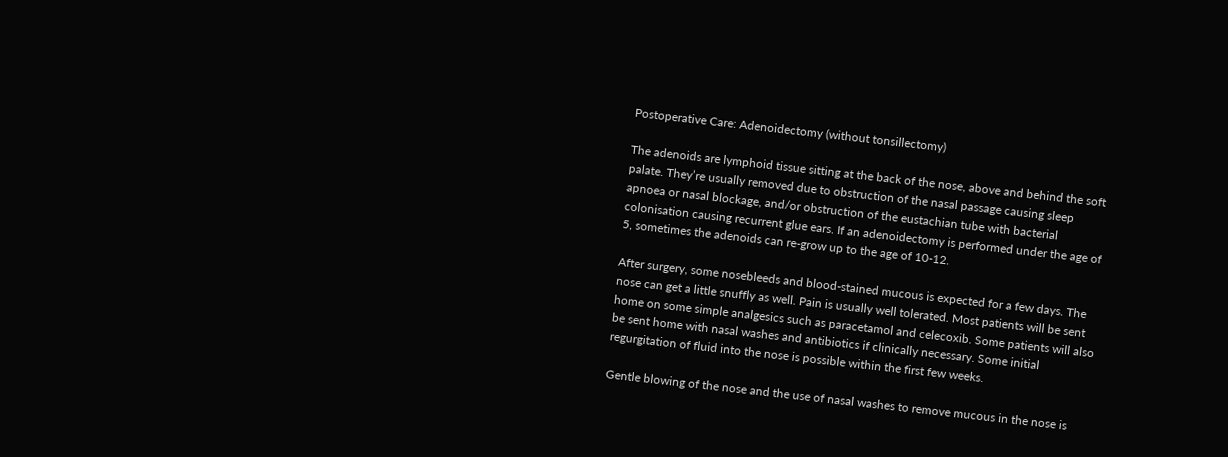Postoperative Care: Adenoidectomy (without tonsillectomy)

The adenoids are lymphoid tissue sitting at the back of the nose, above and behind the soft palate. They’re usually removed due to obstruction of the nasal passage causing sleep apnoea or nasal blockage, and/or obstruction of the eustachian tube with bacterial colonisation causing recurrent glue ears. If an adenoidectomy is performed under the age of 5, sometimes the adenoids can re-grow up to the age of 10-12.

After surgery, some nosebleeds and blood-stained mucous is expected for a few days. The nose can get a little snuffly as well. Pain is usually well tolerated. Most patients will be sent home on some simple analgesics such as paracetamol and celecoxib. Some patients will also be sent home with nasal washes and antibiotics if clinically necessary. Some initial regurgitation of fluid into the nose is possible within the first few weeks.

Gentle blowing of the nose and the use of nasal washes to remove mucous in the nose is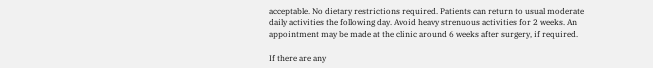acceptable. No dietary restrictions required. Patients can return to usual moderate daily activities the following day. Avoid heavy strenuous activities for 2 weeks. An appointment may be made at the clinic around 6 weeks after surgery, if required.

If there are any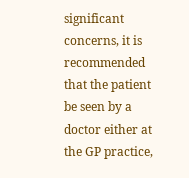significant concerns, it is recommended that the patient be seen by a doctor either at the GP practice,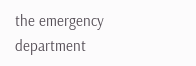the emergency department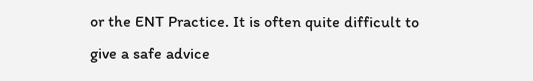or the ENT Practice. It is often quite difficult to give a safe advice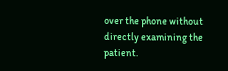over the phone without directly examining the patient.